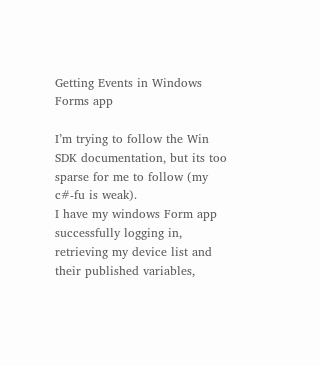Getting Events in Windows Forms app

I’m trying to follow the Win SDK documentation, but its too sparse for me to follow (my c#-fu is weak).
I have my windows Form app successfully logging in, retrieving my device list and their published variables,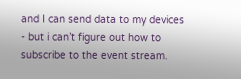and I can send data to my devices - but i can’t figure out how to subscribe to the event stream.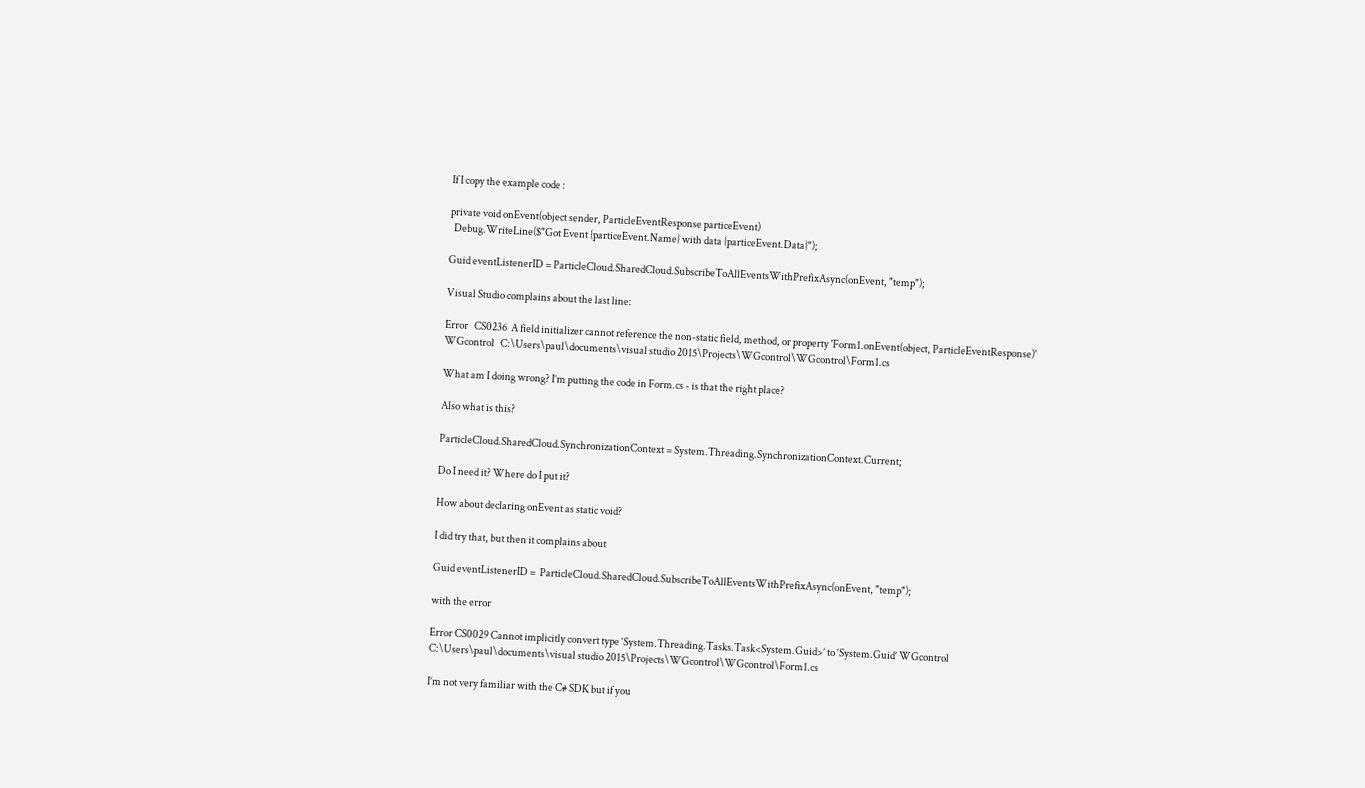If I copy the example code :

private void onEvent(object sender, ParticleEventResponse particeEvent)
  Debug.WriteLine($"Got Event {particeEvent.Name} with data {particeEvent.Data}");

Guid eventListenerID = ParticleCloud.SharedCloud.SubscribeToAllEventsWithPrefixAsync(onEvent, "temp");

Visual Studio complains about the last line:

Error   CS0236  A field initializer cannot reference the non-static field, method, or property 'Form1.onEvent(object, ParticleEventResponse)'   WGcontrol   C:\Users\paul\documents\visual studio 2015\Projects\WGcontrol\WGcontrol\Form1.cs

What am I doing wrong? I’m putting the code in Form.cs - is that the right place?

Also what is this?

ParticleCloud.SharedCloud.SynchronizationContext = System.Threading.SynchronizationContext.Current;

Do I need it? Where do I put it?

How about declaring onEvent as static void?

I did try that, but then it complains about

Guid eventListenerID =  ParticleCloud.SharedCloud.SubscribeToAllEventsWithPrefixAsync(onEvent, "temp");

with the error

Error CS0029 Cannot implicitly convert type ‘System.Threading.Tasks.Task<System.Guid>’ to ‘System.Guid’ WGcontrol C:\Users\paul\documents\visual studio 2015\Projects\WGcontrol\WGcontrol\Form1.cs

I’m not very familiar with the C# SDK but if you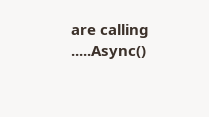are calling .....Async()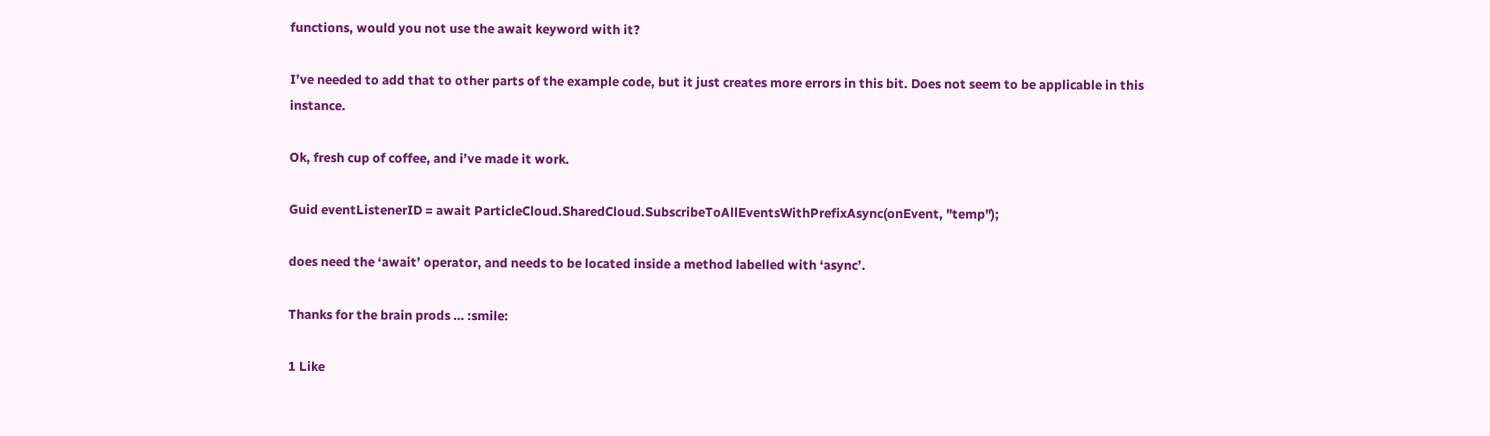functions, would you not use the await keyword with it?

I’ve needed to add that to other parts of the example code, but it just creates more errors in this bit. Does not seem to be applicable in this instance.

Ok, fresh cup of coffee, and i’ve made it work.

Guid eventListenerID = await ParticleCloud.SharedCloud.SubscribeToAllEventsWithPrefixAsync(onEvent, "temp");

does need the ‘await’ operator, and needs to be located inside a method labelled with ‘async’.

Thanks for the brain prods … :smile:

1 Like